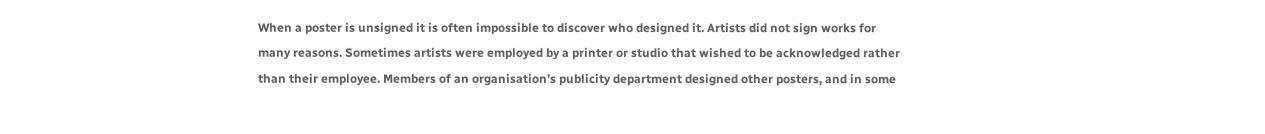When a poster is unsigned it is often impossible to discover who designed it. Artists did not sign works for many reasons. Sometimes artists were employed by a printer or studio that wished to be acknowledged rather than their employee. Members of an organisation’s publicity department designed other posters, and in some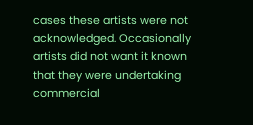cases these artists were not acknowledged. Occasionally artists did not want it known that they were undertaking commercial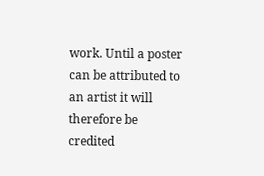work. Until a poster can be attributed to an artist it will therefore be credited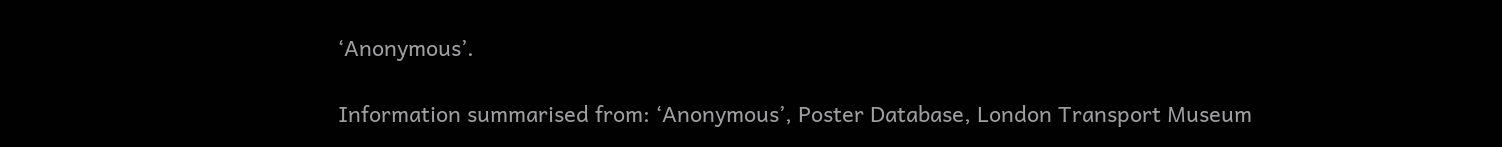‘Anonymous’.

Information summarised from: ‘Anonymous’, Poster Database, London Transport Museum